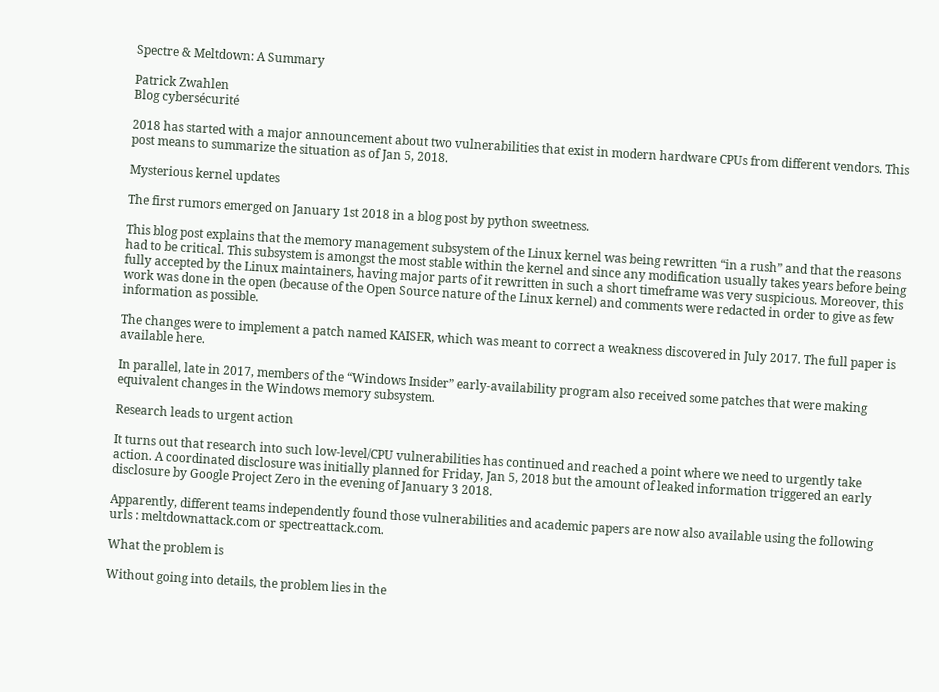Spectre & Meltdown: A Summary

Patrick Zwahlen
Blog cybersécurité

2018 has started with a major announcement about two vulnerabilities that exist in modern hardware CPUs from different vendors. This post means to summarize the situation as of Jan 5, 2018.

Mysterious kernel updates

The first rumors emerged on January 1st 2018 in a blog post by python sweetness.

This blog post explains that the memory management subsystem of the Linux kernel was being rewritten “in a rush” and that the reasons had to be critical. This subsystem is amongst the most stable within the kernel and since any modification usually takes years before being fully accepted by the Linux maintainers, having major parts of it rewritten in such a short timeframe was very suspicious. Moreover, this work was done in the open (because of the Open Source nature of the Linux kernel) and comments were redacted in order to give as few information as possible.

The changes were to implement a patch named KAISER, which was meant to correct a weakness discovered in July 2017. The full paper is available here.

In parallel, late in 2017, members of the “Windows Insider” early-availability program also received some patches that were making equivalent changes in the Windows memory subsystem.

Research leads to urgent action

It turns out that research into such low-level/CPU vulnerabilities has continued and reached a point where we need to urgently take action. A coordinated disclosure was initially planned for Friday, Jan 5, 2018 but the amount of leaked information triggered an early disclosure by Google Project Zero in the evening of January 3 2018.

Apparently, different teams independently found those vulnerabilities and academic papers are now also available using the following urls : meltdownattack.com or spectreattack.com.

What the problem is

Without going into details, the problem lies in the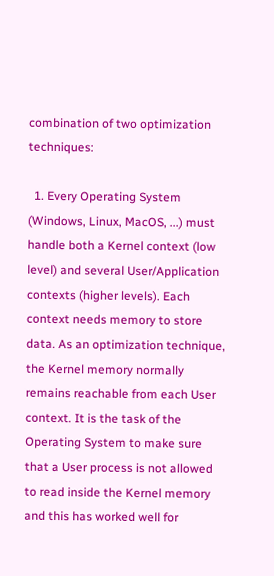combination of two optimization techniques:

  1. Every Operating System (Windows, Linux, MacOS, ...) must handle both a Kernel context (low level) and several User/Application contexts (higher levels). Each context needs memory to store data. As an optimization technique, the Kernel memory normally remains reachable from each User context. It is the task of the Operating System to make sure that a User process is not allowed to read inside the Kernel memory and this has worked well for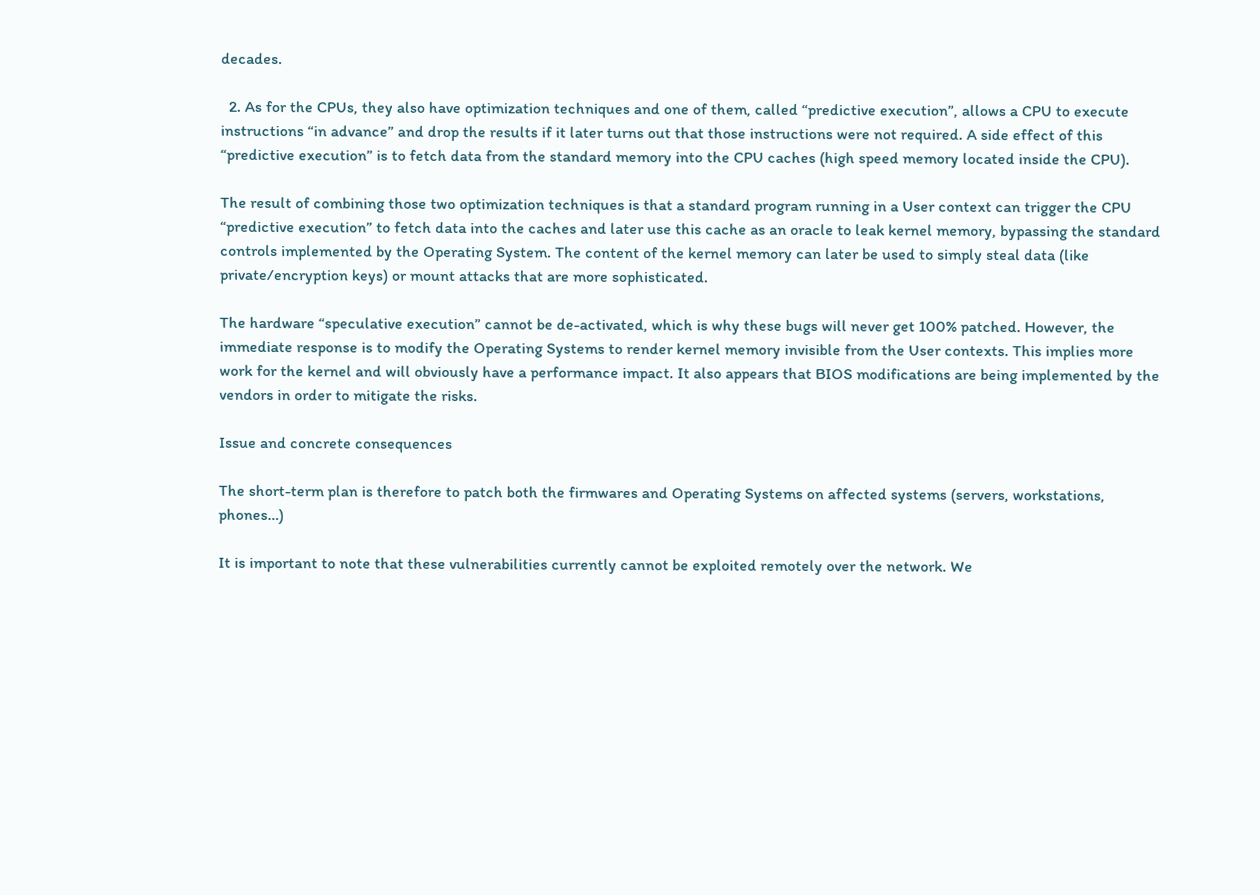decades.

  2. As for the CPUs, they also have optimization techniques and one of them, called “predictive execution”, allows a CPU to execute instructions “in advance” and drop the results if it later turns out that those instructions were not required. A side effect of this “predictive execution” is to fetch data from the standard memory into the CPU caches (high speed memory located inside the CPU).

The result of combining those two optimization techniques is that a standard program running in a User context can trigger the CPU “predictive execution” to fetch data into the caches and later use this cache as an oracle to leak kernel memory, bypassing the standard controls implemented by the Operating System. The content of the kernel memory can later be used to simply steal data (like private/encryption keys) or mount attacks that are more sophisticated.

The hardware “speculative execution” cannot be de-activated, which is why these bugs will never get 100% patched. However, the immediate response is to modify the Operating Systems to render kernel memory invisible from the User contexts. This implies more work for the kernel and will obviously have a performance impact. It also appears that BIOS modifications are being implemented by the vendors in order to mitigate the risks.

Issue and concrete consequences

The short-term plan is therefore to patch both the firmwares and Operating Systems on affected systems (servers, workstations, phones…)

It is important to note that these vulnerabilities currently cannot be exploited remotely over the network. We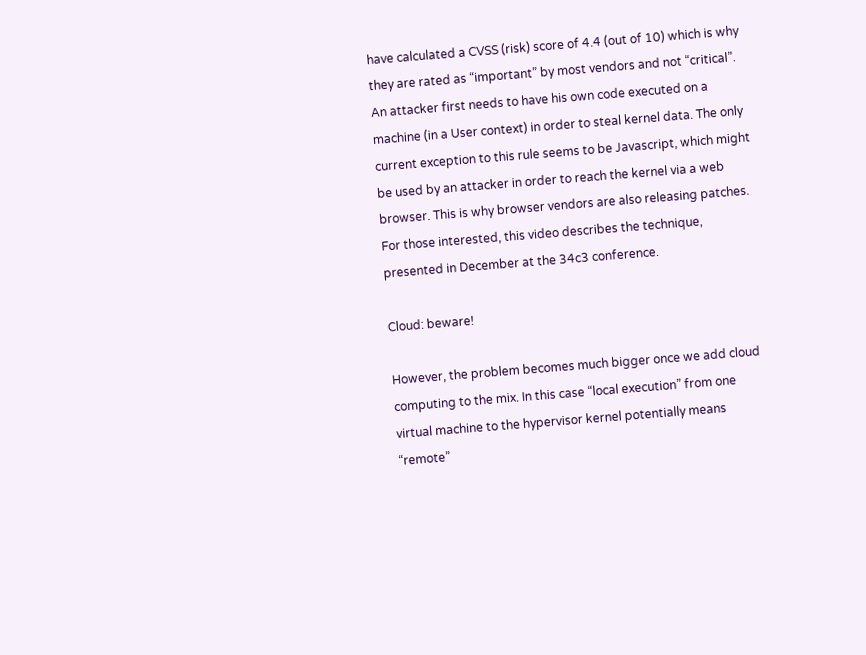have calculated a CVSS (risk) score of 4.4 (out of 10) which is why they are rated as “important” by most vendors and not “critical”. An attacker first needs to have his own code executed on a machine (in a User context) in order to steal kernel data. The only current exception to this rule seems to be Javascript, which might be used by an attacker in order to reach the kernel via a web browser. This is why browser vendors are also releasing patches. For those interested, this video describes the technique, presented in December at the 34c3 conference.

Cloud: beware!

However, the problem becomes much bigger once we add cloud computing to the mix. In this case “local execution” from one virtual machine to the hypervisor kernel potentially means “remote”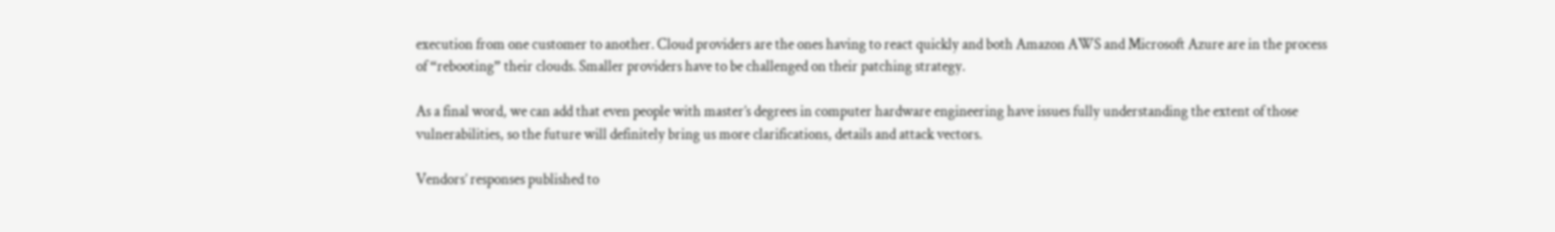execution from one customer to another. Cloud providers are the ones having to react quickly and both Amazon AWS and Microsoft Azure are in the process of “rebooting” their clouds. Smaller providers have to be challenged on their patching strategy.

As a final word, we can add that even people with master’s degrees in computer hardware engineering have issues fully understanding the extent of those vulnerabilities, so the future will definitely bring us more clarifications, details and attack vectors.

Vendors’ responses published to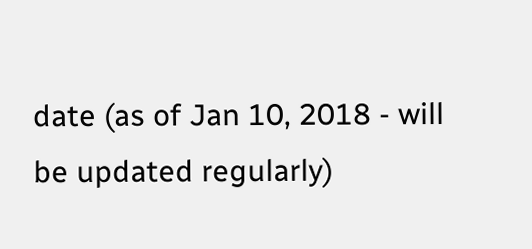date (as of Jan 10, 2018 - will be updated regularly)